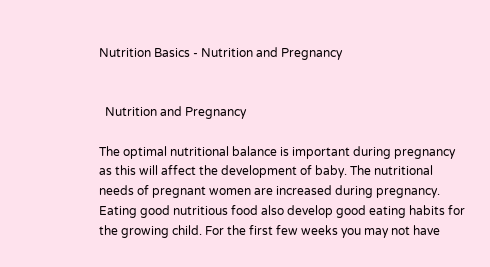Nutrition Basics - Nutrition and Pregnancy


  Nutrition and Pregnancy

The optimal nutritional balance is important during pregnancy as this will affect the development of baby. The nutritional needs of pregnant women are increased during pregnancy. Eating good nutritious food also develop good eating habits for the growing child. For the first few weeks you may not have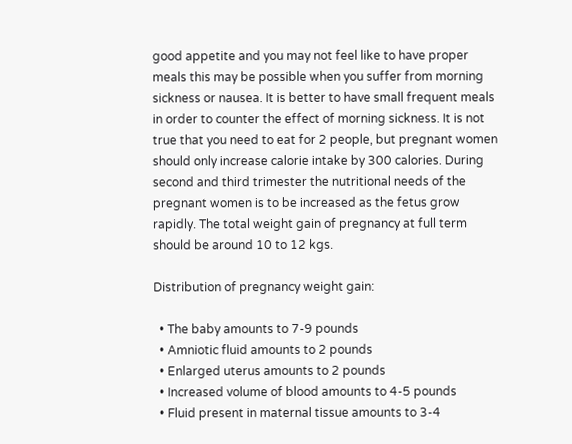good appetite and you may not feel like to have proper meals this may be possible when you suffer from morning sickness or nausea. It is better to have small frequent meals in order to counter the effect of morning sickness. It is not true that you need to eat for 2 people, but pregnant women should only increase calorie intake by 300 calories. During second and third trimester the nutritional needs of the pregnant women is to be increased as the fetus grow rapidly. The total weight gain of pregnancy at full term should be around 10 to 12 kgs.

Distribution of pregnancy weight gain:

  • The baby amounts to 7-9 pounds
  • Amniotic fluid amounts to 2 pounds
  • Enlarged uterus amounts to 2 pounds
  • Increased volume of blood amounts to 4-5 pounds
  • Fluid present in maternal tissue amounts to 3-4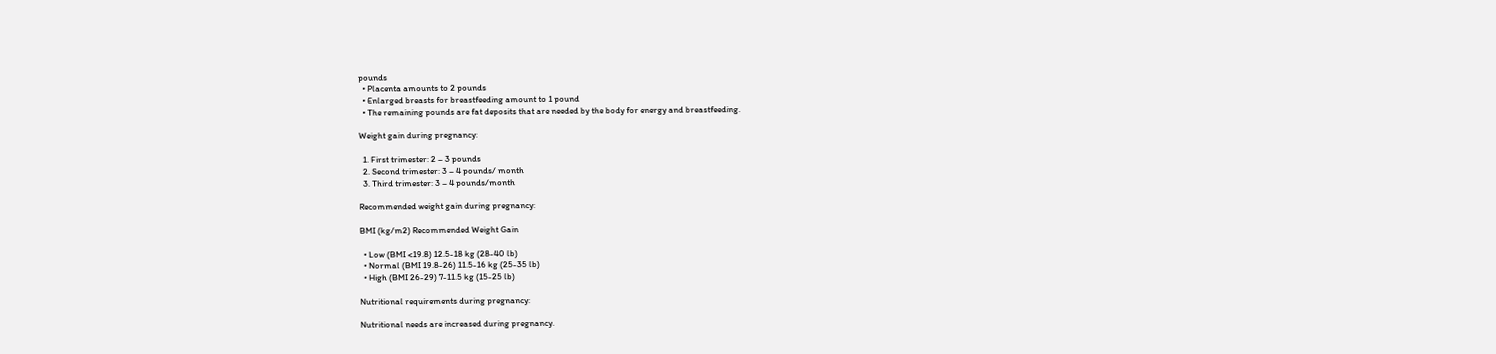pounds
  • Placenta amounts to 2 pounds
  • Enlarged breasts for breastfeeding amount to 1 pound
  • The remaining pounds are fat deposits that are needed by the body for energy and breastfeeding.

Weight gain during pregnancy:

  1. First trimester: 2 – 3 pounds
  2. Second trimester: 3 – 4 pounds/ month
  3. Third trimester: 3 – 4 pounds/month

Recommended weight gain during pregnancy:

BMI (kg/m2) Recommended Weight Gain

  • Low (BMI <19.8) 12.5-18 kg (28-40 lb)
  • Normal (BMI 19.8-26) 11.5-16 kg (25-35 lb)
  • High (BMI 26-29) 7-11.5 kg (15-25 lb)

Nutritional requirements during pregnancy:

Nutritional needs are increased during pregnancy.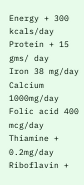Energy + 300 kcals/day
Protein + 15 gms/ day
Iron 38 mg/day
Calcium 1000mg/day
Folic acid 400 mcg/day
Thiamine + 0.2mg/day
Riboflavin +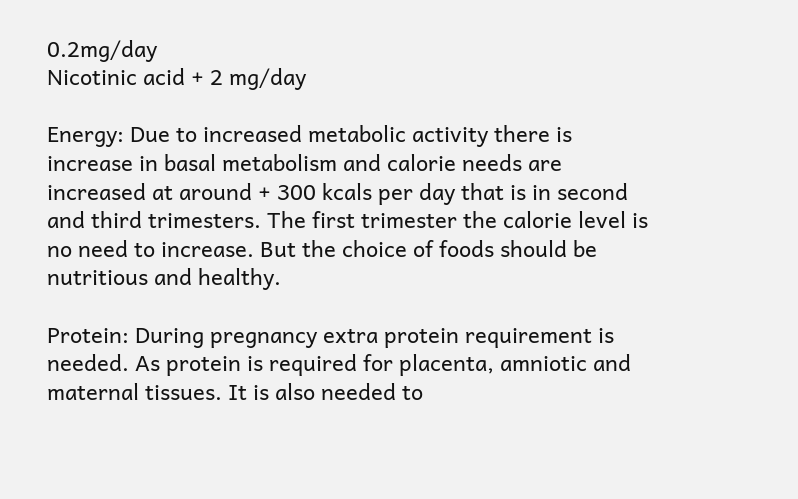0.2mg/day
Nicotinic acid + 2 mg/day

Energy: Due to increased metabolic activity there is increase in basal metabolism and calorie needs are increased at around + 300 kcals per day that is in second and third trimesters. The first trimester the calorie level is no need to increase. But the choice of foods should be nutritious and healthy.

Protein: During pregnancy extra protein requirement is needed. As protein is required for placenta, amniotic and maternal tissues. It is also needed to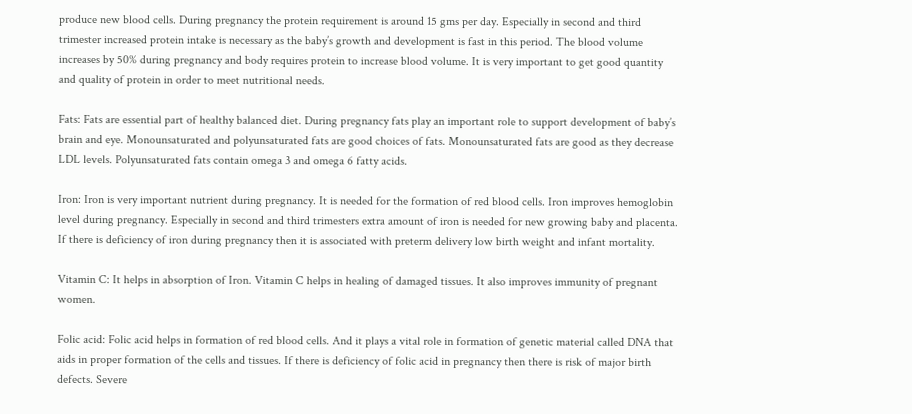produce new blood cells. During pregnancy the protein requirement is around 15 gms per day. Especially in second and third trimester increased protein intake is necessary as the baby’s growth and development is fast in this period. The blood volume increases by 50% during pregnancy and body requires protein to increase blood volume. It is very important to get good quantity and quality of protein in order to meet nutritional needs.

Fats: Fats are essential part of healthy balanced diet. During pregnancy fats play an important role to support development of baby’s brain and eye. Monounsaturated and polyunsaturated fats are good choices of fats. Monounsaturated fats are good as they decrease LDL levels. Polyunsaturated fats contain omega 3 and omega 6 fatty acids.

Iron: Iron is very important nutrient during pregnancy. It is needed for the formation of red blood cells. Iron improves hemoglobin level during pregnancy. Especially in second and third trimesters extra amount of iron is needed for new growing baby and placenta. If there is deficiency of iron during pregnancy then it is associated with preterm delivery low birth weight and infant mortality.

Vitamin C: It helps in absorption of Iron. Vitamin C helps in healing of damaged tissues. It also improves immunity of pregnant women.

Folic acid: Folic acid helps in formation of red blood cells. And it plays a vital role in formation of genetic material called DNA that aids in proper formation of the cells and tissues. If there is deficiency of folic acid in pregnancy then there is risk of major birth defects. Severe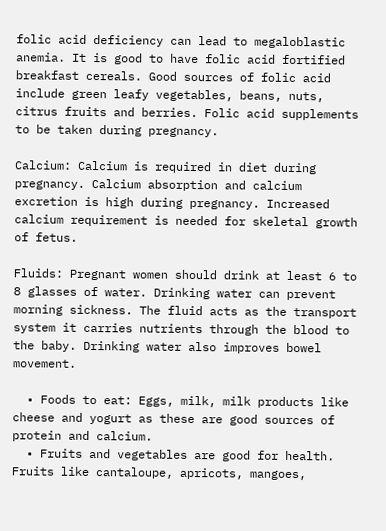folic acid deficiency can lead to megaloblastic anemia. It is good to have folic acid fortified breakfast cereals. Good sources of folic acid include green leafy vegetables, beans, nuts, citrus fruits and berries. Folic acid supplements to be taken during pregnancy.

Calcium: Calcium is required in diet during pregnancy. Calcium absorption and calcium excretion is high during pregnancy. Increased calcium requirement is needed for skeletal growth of fetus.

Fluids: Pregnant women should drink at least 6 to 8 glasses of water. Drinking water can prevent morning sickness. The fluid acts as the transport system it carries nutrients through the blood to the baby. Drinking water also improves bowel movement.

  • Foods to eat: Eggs, milk, milk products like cheese and yogurt as these are good sources of protein and calcium.
  • Fruits and vegetables are good for health. Fruits like cantaloupe, apricots, mangoes,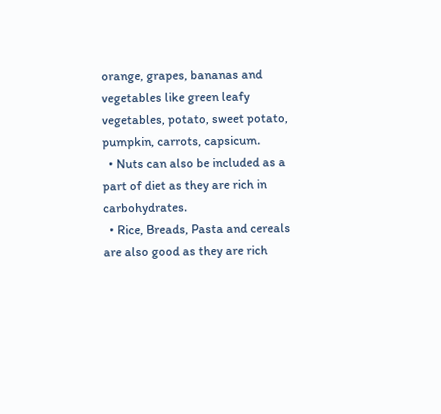orange, grapes, bananas and vegetables like green leafy vegetables, potato, sweet potato, pumpkin, carrots, capsicum.
  • Nuts can also be included as a part of diet as they are rich in carbohydrates.
  • Rice, Breads, Pasta and cereals are also good as they are rich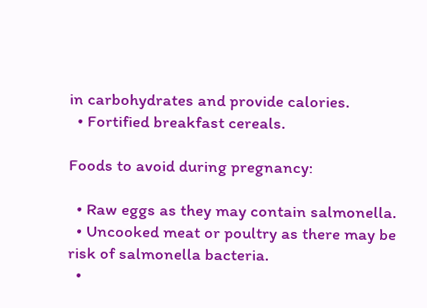in carbohydrates and provide calories.
  • Fortified breakfast cereals.

Foods to avoid during pregnancy:

  • Raw eggs as they may contain salmonella.
  • Uncooked meat or poultry as there may be risk of salmonella bacteria.
  •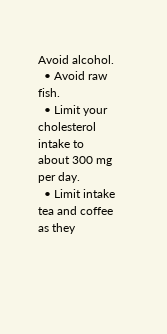Avoid alcohol.
  • Avoid raw fish.
  • Limit your cholesterol intake to about 300 mg per day.
  • Limit intake tea and coffee as they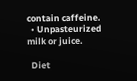contain caffeine.
  • Unpasteurized milk or juice.

  Diet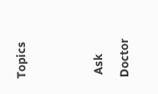Topics


 Ask Doctor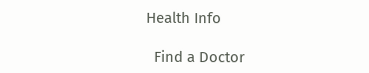Health Info

  Find a Doctor